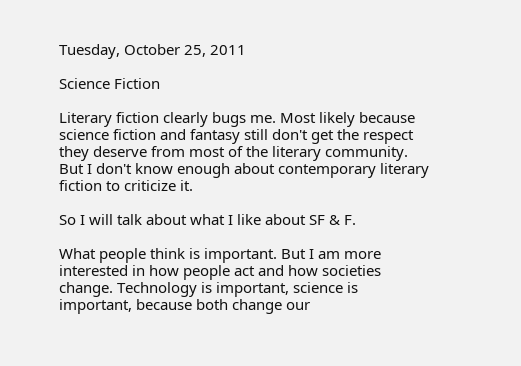Tuesday, October 25, 2011

Science Fiction

Literary fiction clearly bugs me. Most likely because science fiction and fantasy still don't get the respect they deserve from most of the literary community. But I don't know enough about contemporary literary fiction to criticize it.

So I will talk about what I like about SF & F.

What people think is important. But I am more interested in how people act and how societies change. Technology is important, science is important, because both change our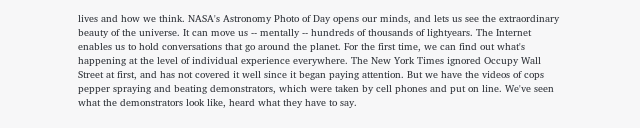lives and how we think. NASA's Astronomy Photo of Day opens our minds, and lets us see the extraordinary beauty of the universe. It can move us -- mentally -- hundreds of thousands of lightyears. The Internet enables us to hold conversations that go around the planet. For the first time, we can find out what's happening at the level of individual experience everywhere. The New York Times ignored Occupy Wall Street at first, and has not covered it well since it began paying attention. But we have the videos of cops pepper spraying and beating demonstrators, which were taken by cell phones and put on line. We've seen what the demonstrators look like, heard what they have to say.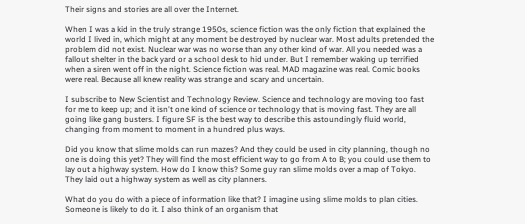Their signs and stories are all over the Internet.

When I was a kid in the truly strange 1950s, science fiction was the only fiction that explained the world I lived in, which might at any moment be destroyed by nuclear war. Most adults pretended the problem did not exist. Nuclear war was no worse than any other kind of war. All you needed was a fallout shelter in the back yard or a school desk to hid under. But I remember waking up terrified when a siren went off in the night. Science fiction was real. MAD magazine was real. Comic books were real. Because all knew reality was strange and scary and uncertain.

I subscribe to New Scientist and Technology Review. Science and technology are moving too fast for me to keep up; and it isn't one kind of science or technology that is moving fast. They are all going like gang busters. I figure SF is the best way to describe this astoundingly fluid world, changing from moment to moment in a hundred plus ways.

Did you know that slime molds can run mazes? And they could be used in city planning, though no one is doing this yet? They will find the most efficient way to go from A to B; you could use them to lay out a highway system. How do I know this? Some guy ran slime molds over a map of Tokyo. They laid out a highway system as well as city planners.

What do you do with a piece of information like that? I imagine using slime molds to plan cities. Someone is likely to do it. I also think of an organism that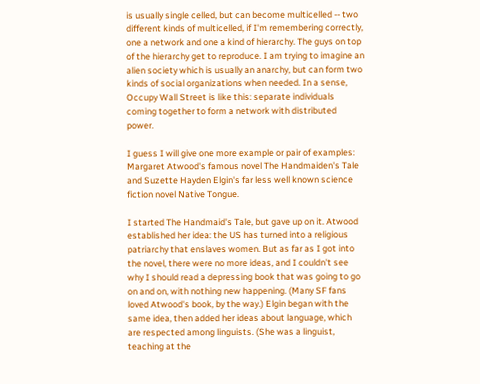is usually single celled, but can become multicelled -- two different kinds of multicelled, if I'm remembering correctly, one a network and one a kind of hierarchy. The guys on top of the hierarchy get to reproduce. I am trying to imagine an alien society which is usually an anarchy, but can form two kinds of social organizations when needed. In a sense, Occupy Wall Street is like this: separate individuals coming together to form a network with distributed power.

I guess I will give one more example or pair of examples: Margaret Atwood's famous novel The Handmaiden's Tale and Suzette Hayden Elgin's far less well known science fiction novel Native Tongue.

I started The Handmaid's Tale, but gave up on it. Atwood established her idea: the US has turned into a religious patriarchy that enslaves women. But as far as I got into the novel, there were no more ideas, and I couldn't see why I should read a depressing book that was going to go on and on, with nothing new happening. (Many SF fans loved Atwood's book, by the way.) Elgin began with the same idea, then added her ideas about language, which are respected among linguists. (She was a linguist, teaching at the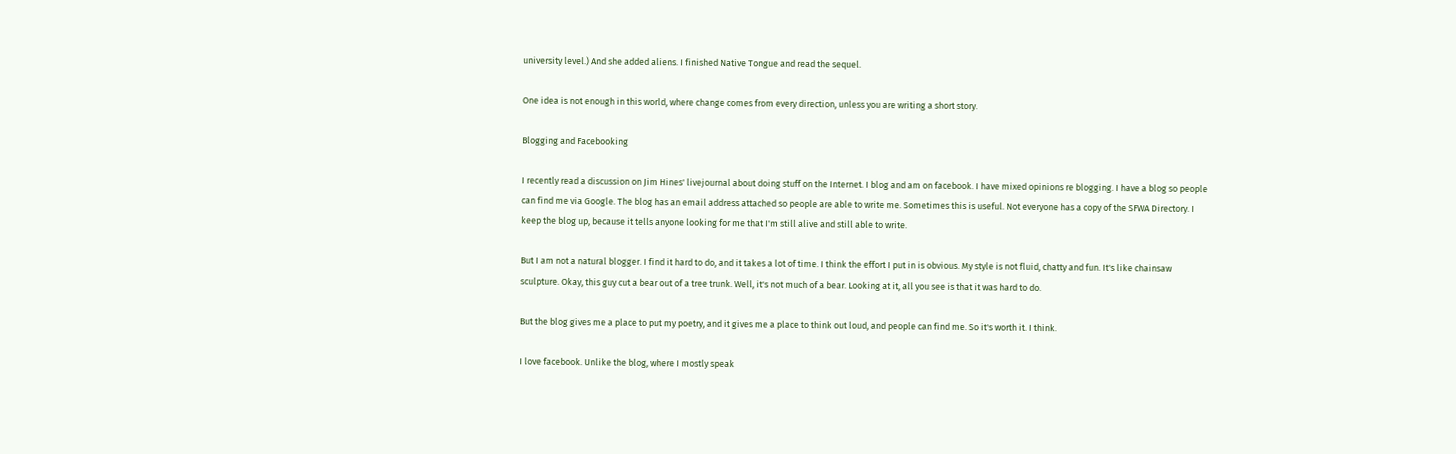university level.) And she added aliens. I finished Native Tongue and read the sequel.

One idea is not enough in this world, where change comes from every direction, unless you are writing a short story.

Blogging and Facebooking

I recently read a discussion on Jim Hines' livejournal about doing stuff on the Internet. I blog and am on facebook. I have mixed opinions re blogging. I have a blog so people can find me via Google. The blog has an email address attached so people are able to write me. Sometimes this is useful. Not everyone has a copy of the SFWA Directory. I keep the blog up, because it tells anyone looking for me that I'm still alive and still able to write.

But I am not a natural blogger. I find it hard to do, and it takes a lot of time. I think the effort I put in is obvious. My style is not fluid, chatty and fun. It's like chainsaw sculpture. Okay, this guy cut a bear out of a tree trunk. Well, it's not much of a bear. Looking at it, all you see is that it was hard to do.

But the blog gives me a place to put my poetry, and it gives me a place to think out loud, and people can find me. So it's worth it. I think.

I love facebook. Unlike the blog, where I mostly speak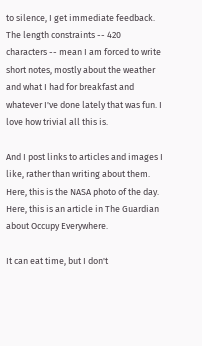to silence, I get immediate feedback. The length constraints -- 420 characters -- mean I am forced to write short notes, mostly about the weather and what I had for breakfast and whatever I've done lately that was fun. I love how trivial all this is.

And I post links to articles and images I like, rather than writing about them. Here, this is the NASA photo of the day. Here, this is an article in The Guardian about Occupy Everywhere.

It can eat time, but I don't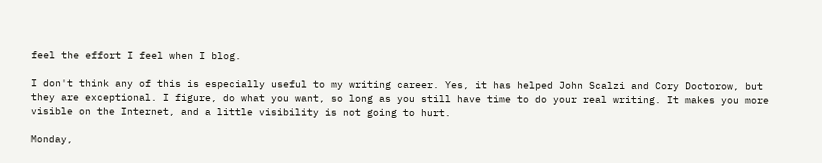feel the effort I feel when I blog.

I don't think any of this is especially useful to my writing career. Yes, it has helped John Scalzi and Cory Doctorow, but they are exceptional. I figure, do what you want, so long as you still have time to do your real writing. It makes you more visible on the Internet, and a little visibility is not going to hurt.

Monday,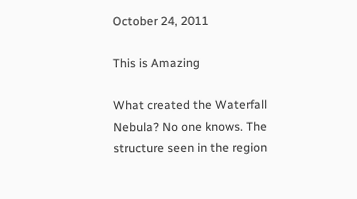October 24, 2011

This is Amazing

What created the Waterfall Nebula? No one knows. The structure seen in the region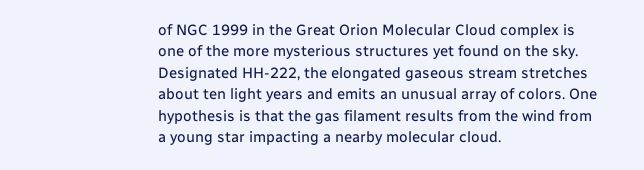of NGC 1999 in the Great Orion Molecular Cloud complex is one of the more mysterious structures yet found on the sky. Designated HH-222, the elongated gaseous stream stretches about ten light years and emits an unusual array of colors. One hypothesis is that the gas filament results from the wind from a young star impacting a nearby molecular cloud.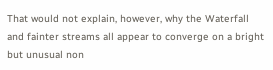That would not explain, however, why the Waterfall and fainter streams all appear to converge on a bright but unusual non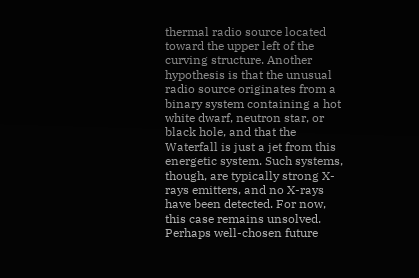thermal radio source located toward the upper left of the curving structure. Another hypothesis is that the unusual radio source originates from a binary system containing a hot white dwarf, neutron star, or black hole, and that the Waterfall is just a jet from this energetic system. Such systems, though, are typically strong X-rays emitters, and no X-rays have been detected. For now, this case remains unsolved. Perhaps well-chosen future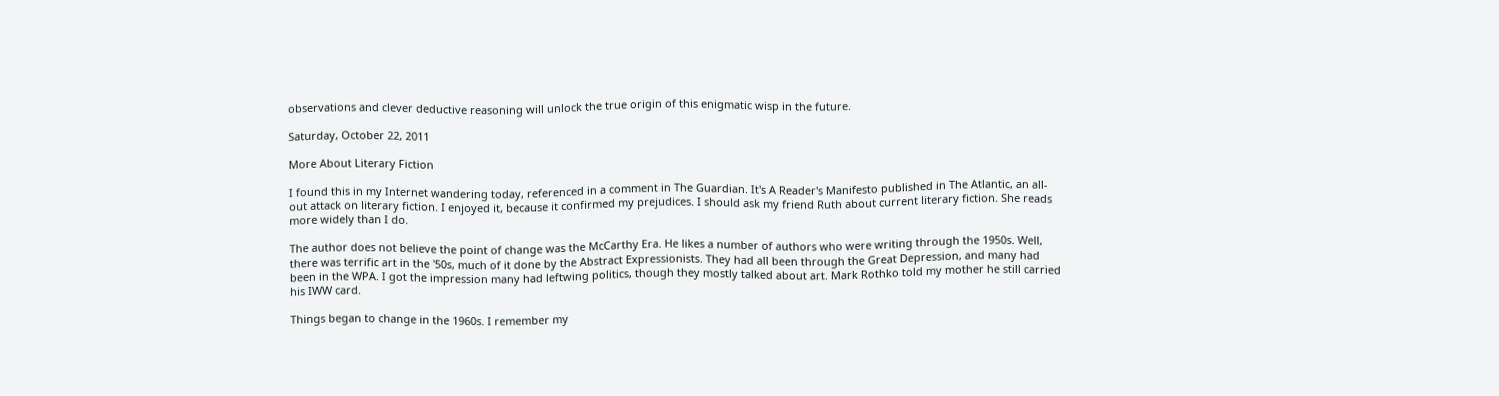observations and clever deductive reasoning will unlock the true origin of this enigmatic wisp in the future.

Saturday, October 22, 2011

More About Literary Fiction

I found this in my Internet wandering today, referenced in a comment in The Guardian. It's A Reader's Manifesto published in The Atlantic, an all-out attack on literary fiction. I enjoyed it, because it confirmed my prejudices. I should ask my friend Ruth about current literary fiction. She reads more widely than I do.

The author does not believe the point of change was the McCarthy Era. He likes a number of authors who were writing through the 1950s. Well, there was terrific art in the '50s, much of it done by the Abstract Expressionists. They had all been through the Great Depression, and many had been in the WPA. I got the impression many had leftwing politics, though they mostly talked about art. Mark Rothko told my mother he still carried his IWW card.

Things began to change in the 1960s. I remember my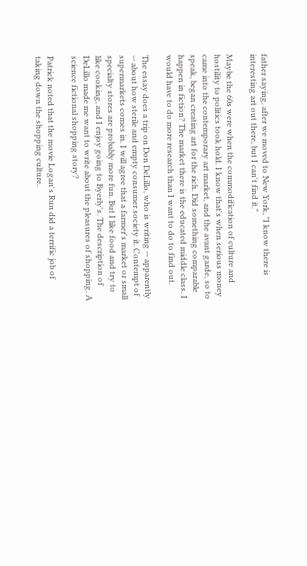father saying, after we moved to New York, "I know there is interesting art out there, but I can't find it."

Maybe the 60s were when the commodification of culture and hostility to politics took hold. I know that's when serious money came into the contemporary art market, and the avant garde, so to speak, began creating art for the rich. Did something comparable happen in fiction? The market there is the educated middle class. I would have to do more research than I want to do to find out.

The essay does a trip on Don DeLillo, who is writing -- apparently -- about how sterile and empty consumer society it. Contempt of supermarkets comes in. I will agree that a farmer's market or small specialty stores are probably more fun. But I like food and try to like cooking, and I enjoy going to Byerly's. The description of DeLillo made me want to write about the pleasures of shopping. A science fictional shopping story?

Patrick noted that the movie Logan's Run did a terrific job of taking down the shopping culture.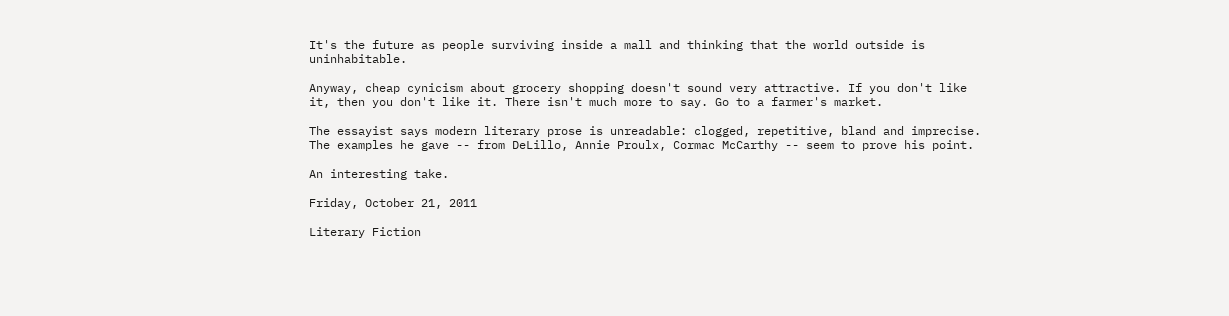It's the future as people surviving inside a mall and thinking that the world outside is uninhabitable.

Anyway, cheap cynicism about grocery shopping doesn't sound very attractive. If you don't like it, then you don't like it. There isn't much more to say. Go to a farmer's market.

The essayist says modern literary prose is unreadable: clogged, repetitive, bland and imprecise. The examples he gave -- from DeLillo, Annie Proulx, Cormac McCarthy -- seem to prove his point.

An interesting take.

Friday, October 21, 2011

Literary Fiction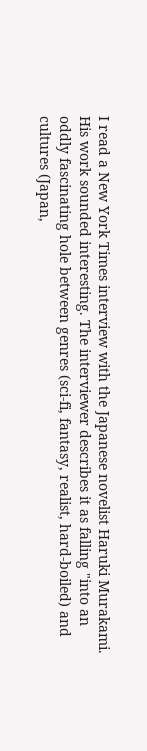I read a New York Times interview with the Japanese novelist Haruki Murakami. His work sounded interesting. The interviewer describes it as falling "into an oddly fascinating hole between genres (sci-fi, fantasy, realist, hard-boiled) and cultures (Japan,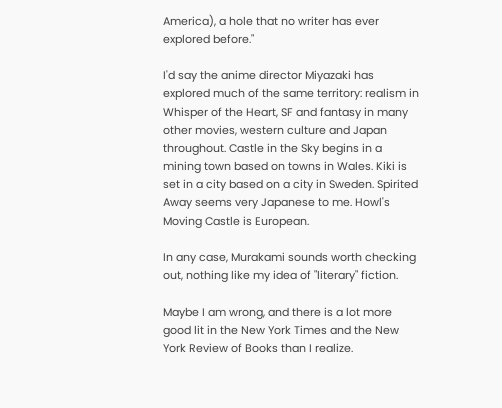America), a hole that no writer has ever explored before."

I'd say the anime director Miyazaki has explored much of the same territory: realism in Whisper of the Heart, SF and fantasy in many other movies, western culture and Japan throughout. Castle in the Sky begins in a mining town based on towns in Wales. Kiki is set in a city based on a city in Sweden. Spirited Away seems very Japanese to me. Howl's Moving Castle is European.

In any case, Murakami sounds worth checking out, nothing like my idea of "literary" fiction.

Maybe I am wrong, and there is a lot more good lit in the New York Times and the New York Review of Books than I realize.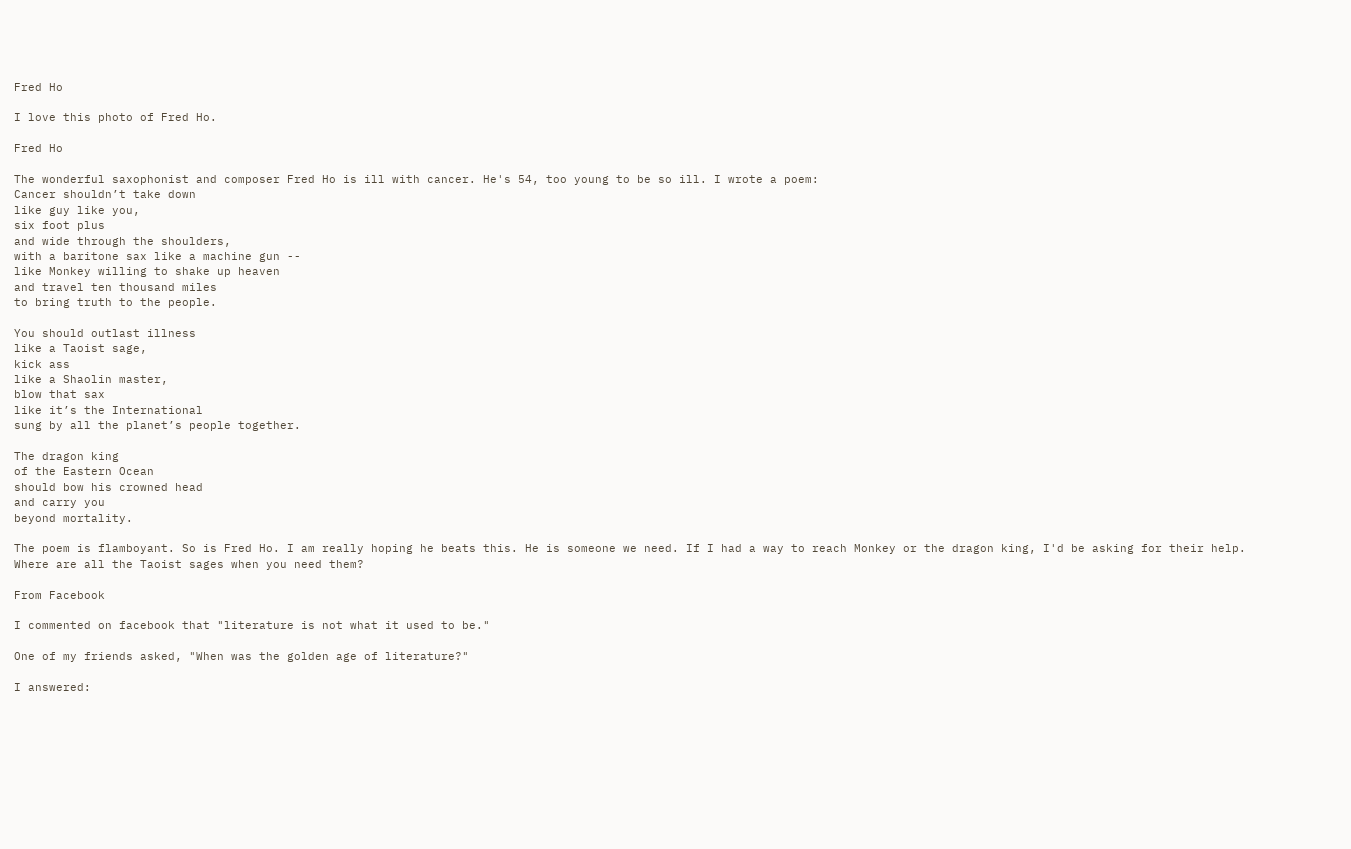Fred Ho

I love this photo of Fred Ho.

Fred Ho

The wonderful saxophonist and composer Fred Ho is ill with cancer. He's 54, too young to be so ill. I wrote a poem:
Cancer shouldn’t take down
like guy like you,
six foot plus
and wide through the shoulders,
with a baritone sax like a machine gun --
like Monkey willing to shake up heaven
and travel ten thousand miles
to bring truth to the people.

You should outlast illness
like a Taoist sage,
kick ass
like a Shaolin master,
blow that sax
like it’s the International
sung by all the planet’s people together.

The dragon king
of the Eastern Ocean
should bow his crowned head
and carry you
beyond mortality.

The poem is flamboyant. So is Fred Ho. I am really hoping he beats this. He is someone we need. If I had a way to reach Monkey or the dragon king, I'd be asking for their help. Where are all the Taoist sages when you need them?

From Facebook

I commented on facebook that "literature is not what it used to be."

One of my friends asked, "When was the golden age of literature?"

I answered: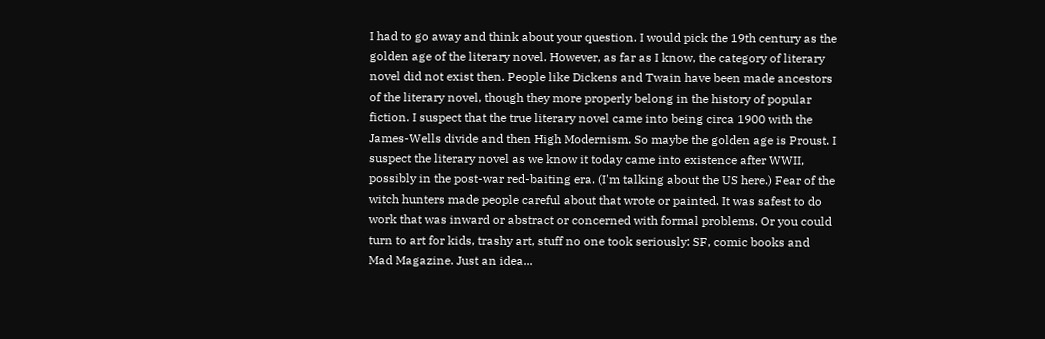I had to go away and think about your question. I would pick the 19th century as the golden age of the literary novel. However, as far as I know, the category of literary novel did not exist then. People like Dickens and Twain have been made ancestors of the literary novel, though they more properly belong in the history of popular fiction. I suspect that the true literary novel came into being circa 1900 with the James-Wells divide and then High Modernism. So maybe the golden age is Proust. I suspect the literary novel as we know it today came into existence after WWII, possibly in the post-war red-baiting era. (I'm talking about the US here.) Fear of the witch hunters made people careful about that wrote or painted. It was safest to do work that was inward or abstract or concerned with formal problems. Or you could turn to art for kids, trashy art, stuff no one took seriously: SF, comic books and Mad Magazine. Just an idea...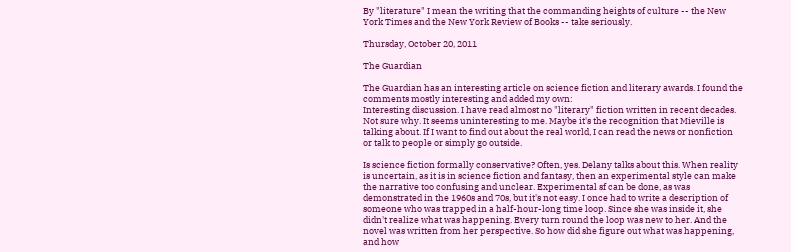By "literature" I mean the writing that the commanding heights of culture -- the New York Times and the New York Review of Books -- take seriously.

Thursday, October 20, 2011

The Guardian

The Guardian has an interesting article on science fiction and literary awards. I found the comments mostly interesting and added my own:
Interesting discussion. I have read almost no "literary" fiction written in recent decades. Not sure why. It seems uninteresting to me. Maybe it's the recognition that Mieville is talking about. If I want to find out about the real world, I can read the news or nonfiction or talk to people or simply go outside.

Is science fiction formally conservative? Often, yes. Delany talks about this. When reality is uncertain, as it is in science fiction and fantasy, then an experimental style can make the narrative too confusing and unclear. Experimental sf can be done, as was demonstrated in the 1960s and 70s, but it's not easy. I once had to write a description of someone who was trapped in a half-hour-long time loop. Since she was inside it, she didn't realize what was happening. Every turn round the loop was new to her. And the novel was written from her perspective. So how did she figure out what was happening, and how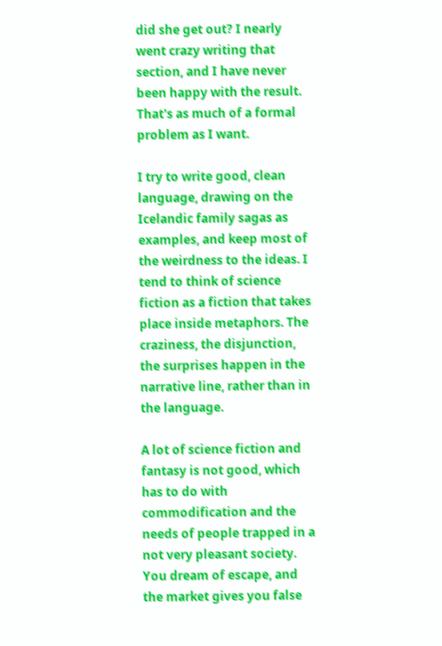did she get out? I nearly went crazy writing that section, and I have never been happy with the result. That's as much of a formal problem as I want.

I try to write good, clean language, drawing on the Icelandic family sagas as examples, and keep most of the weirdness to the ideas. I tend to think of science fiction as a fiction that takes place inside metaphors. The craziness, the disjunction, the surprises happen in the narrative line, rather than in the language.

A lot of science fiction and fantasy is not good, which has to do with commodification and the needs of people trapped in a not very pleasant society. You dream of escape, and the market gives you false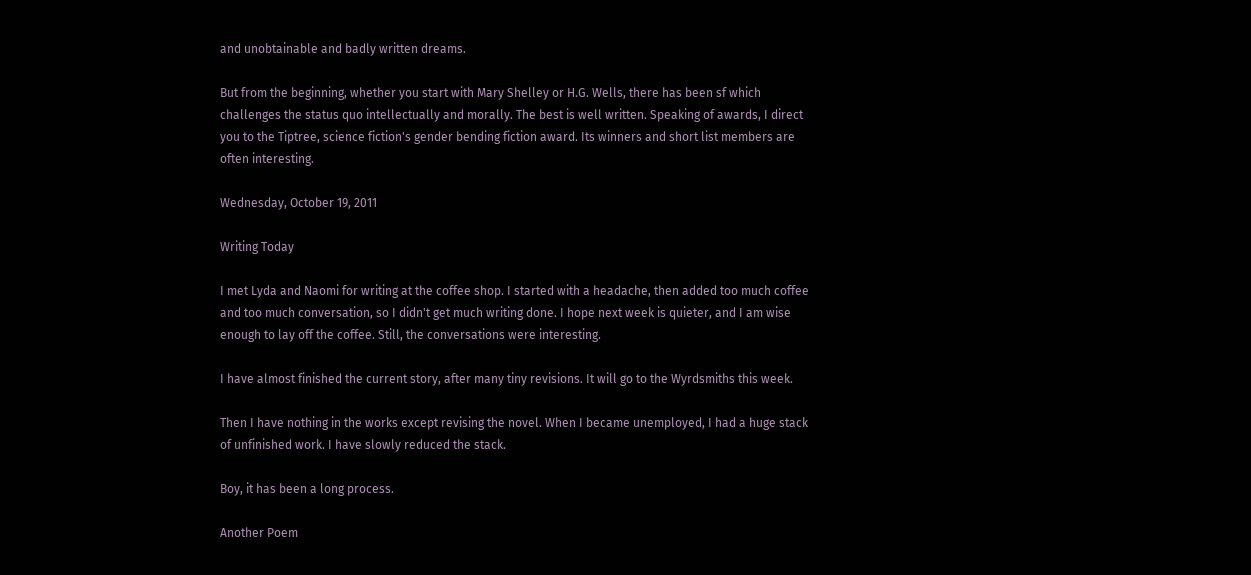and unobtainable and badly written dreams.

But from the beginning, whether you start with Mary Shelley or H.G. Wells, there has been sf which challenges the status quo intellectually and morally. The best is well written. Speaking of awards, I direct you to the Tiptree, science fiction's gender bending fiction award. Its winners and short list members are often interesting.

Wednesday, October 19, 2011

Writing Today

I met Lyda and Naomi for writing at the coffee shop. I started with a headache, then added too much coffee and too much conversation, so I didn't get much writing done. I hope next week is quieter, and I am wise enough to lay off the coffee. Still, the conversations were interesting.

I have almost finished the current story, after many tiny revisions. It will go to the Wyrdsmiths this week.

Then I have nothing in the works except revising the novel. When I became unemployed, I had a huge stack of unfinished work. I have slowly reduced the stack.

Boy, it has been a long process.

Another Poem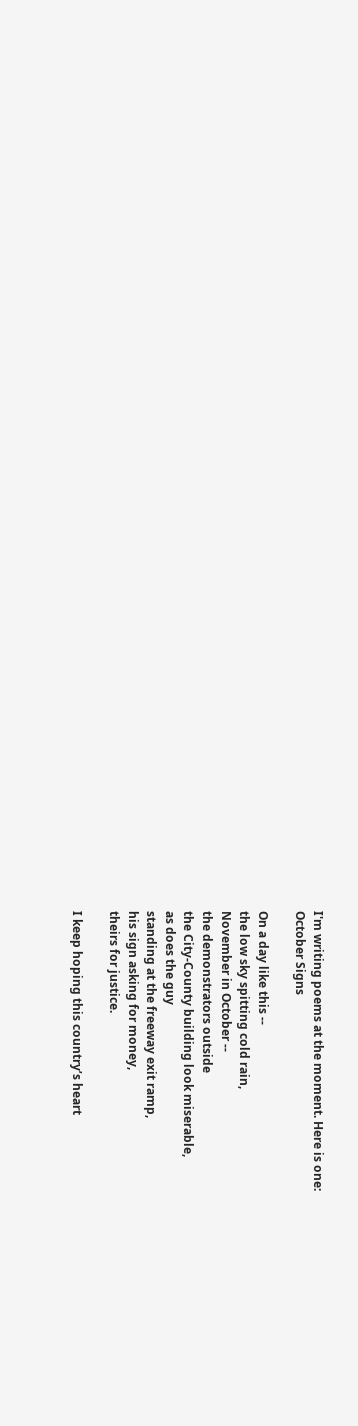I'm writing poems at the moment. Here is one:
October Signs

On a day like this --
the low sky spitting cold rain,
November in October --
the demonstrators outside
the City-County building look miserable,
as does the guy
standing at the freeway exit ramp,
his sign asking for money,
theirs for justice.

I keep hoping this country’s heart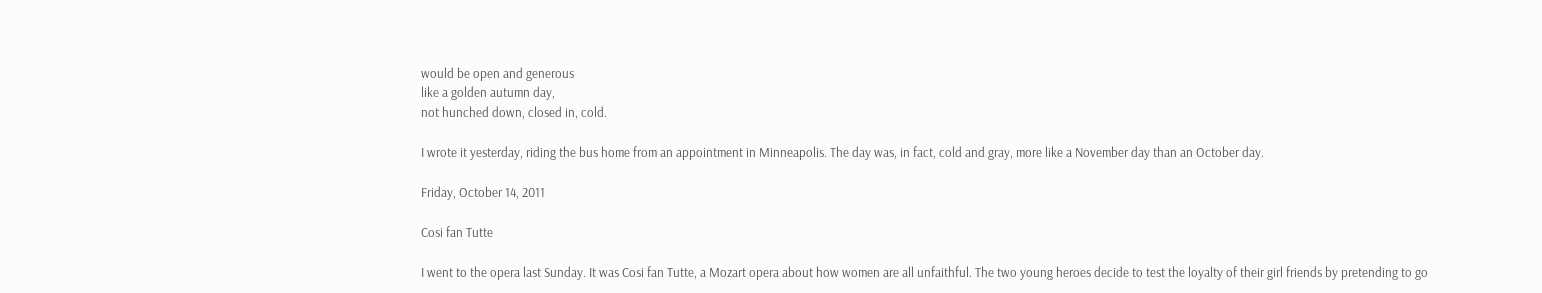would be open and generous
like a golden autumn day,
not hunched down, closed in, cold.

I wrote it yesterday, riding the bus home from an appointment in Minneapolis. The day was, in fact, cold and gray, more like a November day than an October day.

Friday, October 14, 2011

Cosi fan Tutte

I went to the opera last Sunday. It was Cosi fan Tutte, a Mozart opera about how women are all unfaithful. The two young heroes decide to test the loyalty of their girl friends by pretending to go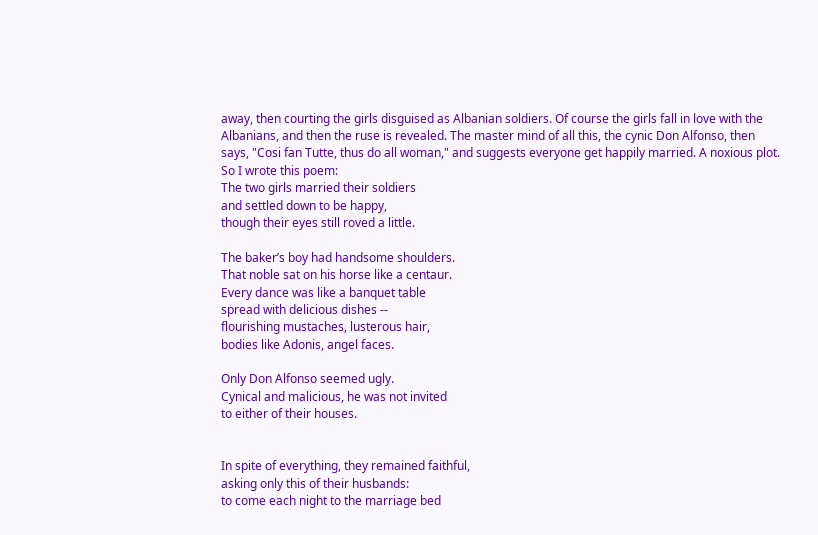away, then courting the girls disguised as Albanian soldiers. Of course the girls fall in love with the Albanians, and then the ruse is revealed. The master mind of all this, the cynic Don Alfonso, then says, "Cosi fan Tutte, thus do all woman," and suggests everyone get happily married. A noxious plot. So I wrote this poem:
The two girls married their soldiers
and settled down to be happy,
though their eyes still roved a little.

The baker’s boy had handsome shoulders.
That noble sat on his horse like a centaur.
Every dance was like a banquet table
spread with delicious dishes --
flourishing mustaches, lusterous hair,
bodies like Adonis, angel faces.

Only Don Alfonso seemed ugly.
Cynical and malicious, he was not invited
to either of their houses.


In spite of everything, they remained faithful,
asking only this of their husbands:
to come each night to the marriage bed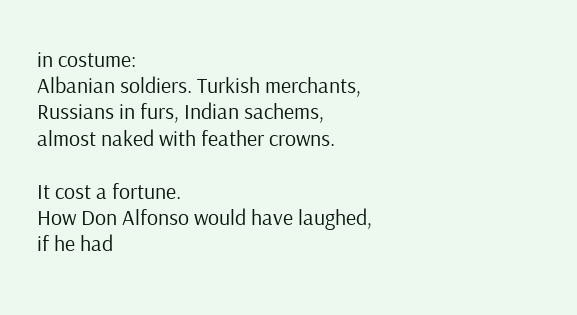in costume:
Albanian soldiers. Turkish merchants,
Russians in furs, Indian sachems,
almost naked with feather crowns.

It cost a fortune.
How Don Alfonso would have laughed,
if he had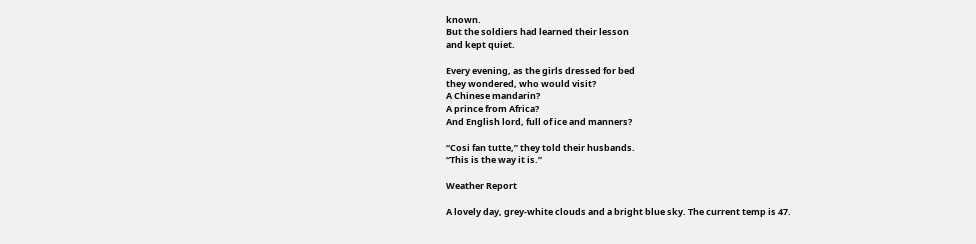known.
But the soldiers had learned their lesson
and kept quiet.

Every evening, as the girls dressed for bed
they wondered, who would visit?
A Chinese mandarin?
A prince from Africa?
And English lord, full of ice and manners?

“Cosi fan tutte,” they told their husbands.
“This is the way it is.”

Weather Report

A lovely day, grey-white clouds and a bright blue sky. The current temp is 47.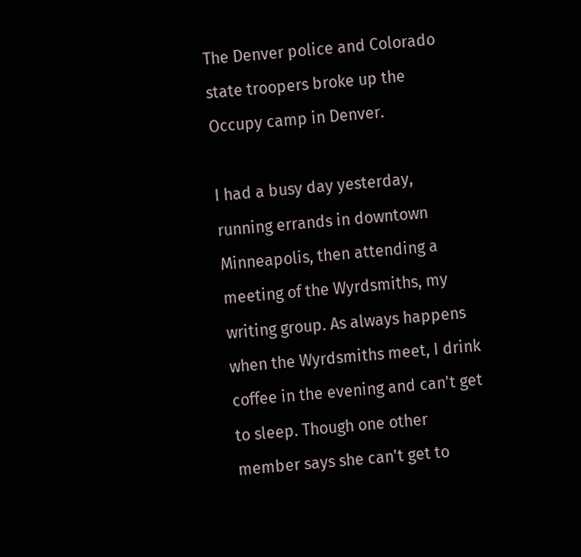The Denver police and Colorado state troopers broke up the Occupy camp in Denver.

I had a busy day yesterday, running errands in downtown Minneapolis, then attending a meeting of the Wyrdsmiths, my writing group. As always happens when the Wyrdsmiths meet, I drink coffee in the evening and can't get to sleep. Though one other member says she can't get to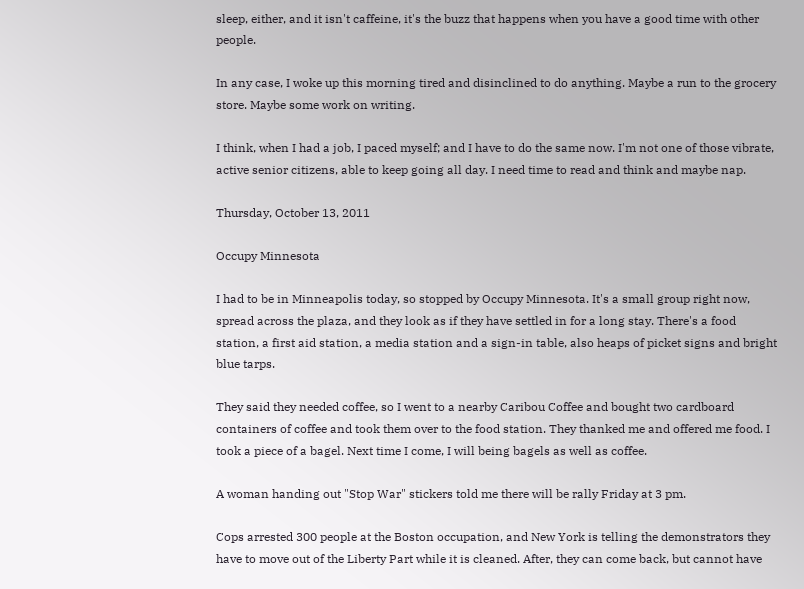sleep, either, and it isn't caffeine, it's the buzz that happens when you have a good time with other people.

In any case, I woke up this morning tired and disinclined to do anything. Maybe a run to the grocery store. Maybe some work on writing.

I think, when I had a job, I paced myself; and I have to do the same now. I'm not one of those vibrate, active senior citizens, able to keep going all day. I need time to read and think and maybe nap.

Thursday, October 13, 2011

Occupy Minnesota

I had to be in Minneapolis today, so stopped by Occupy Minnesota. It's a small group right now, spread across the plaza, and they look as if they have settled in for a long stay. There's a food station, a first aid station, a media station and a sign-in table, also heaps of picket signs and bright blue tarps.

They said they needed coffee, so I went to a nearby Caribou Coffee and bought two cardboard containers of coffee and took them over to the food station. They thanked me and offered me food. I took a piece of a bagel. Next time I come, I will being bagels as well as coffee.

A woman handing out "Stop War" stickers told me there will be rally Friday at 3 pm.

Cops arrested 300 people at the Boston occupation, and New York is telling the demonstrators they have to move out of the Liberty Part while it is cleaned. After, they can come back, but cannot have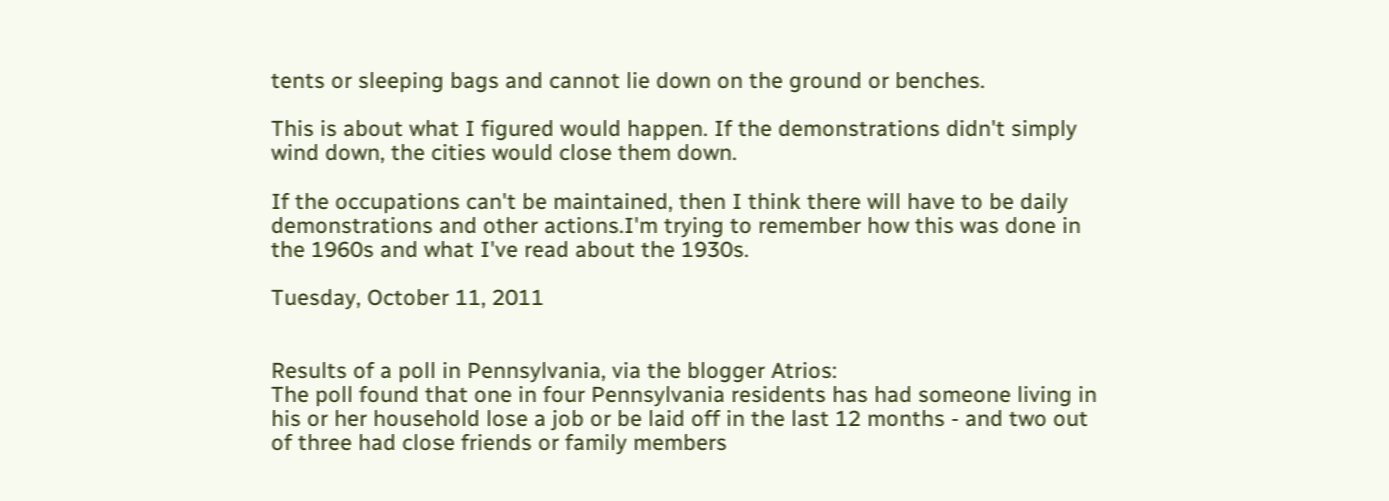tents or sleeping bags and cannot lie down on the ground or benches.

This is about what I figured would happen. If the demonstrations didn't simply wind down, the cities would close them down.

If the occupations can't be maintained, then I think there will have to be daily demonstrations and other actions.I'm trying to remember how this was done in the 1960s and what I've read about the 1930s.

Tuesday, October 11, 2011


Results of a poll in Pennsylvania, via the blogger Atrios:
The poll found that one in four Pennsylvania residents has had someone living in his or her household lose a job or be laid off in the last 12 months - and two out of three had close friends or family members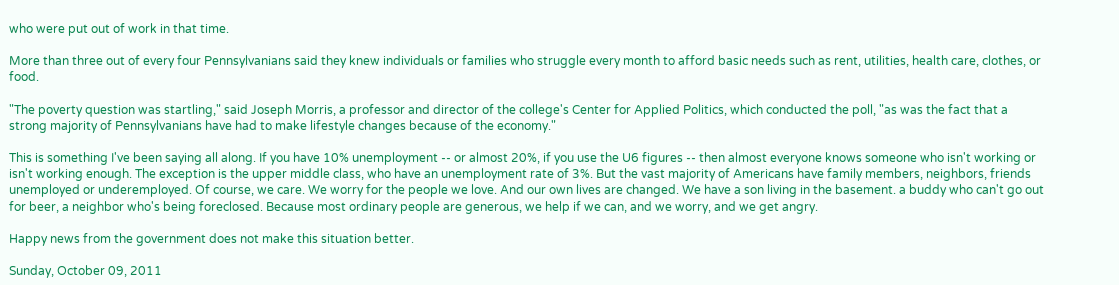who were put out of work in that time.

More than three out of every four Pennsylvanians said they knew individuals or families who struggle every month to afford basic needs such as rent, utilities, health care, clothes, or food.

"The poverty question was startling," said Joseph Morris, a professor and director of the college's Center for Applied Politics, which conducted the poll, "as was the fact that a strong majority of Pennsylvanians have had to make lifestyle changes because of the economy."

This is something I've been saying all along. If you have 10% unemployment -- or almost 20%, if you use the U6 figures -- then almost everyone knows someone who isn't working or isn't working enough. The exception is the upper middle class, who have an unemployment rate of 3%. But the vast majority of Americans have family members, neighbors, friends unemployed or underemployed. Of course, we care. We worry for the people we love. And our own lives are changed. We have a son living in the basement. a buddy who can't go out for beer, a neighbor who's being foreclosed. Because most ordinary people are generous, we help if we can, and we worry, and we get angry.

Happy news from the government does not make this situation better.

Sunday, October 09, 2011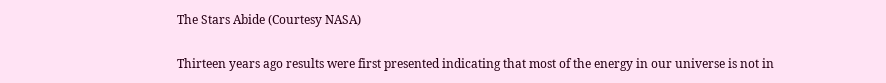The Stars Abide (Courtesy NASA)

Thirteen years ago results were first presented indicating that most of the energy in our universe is not in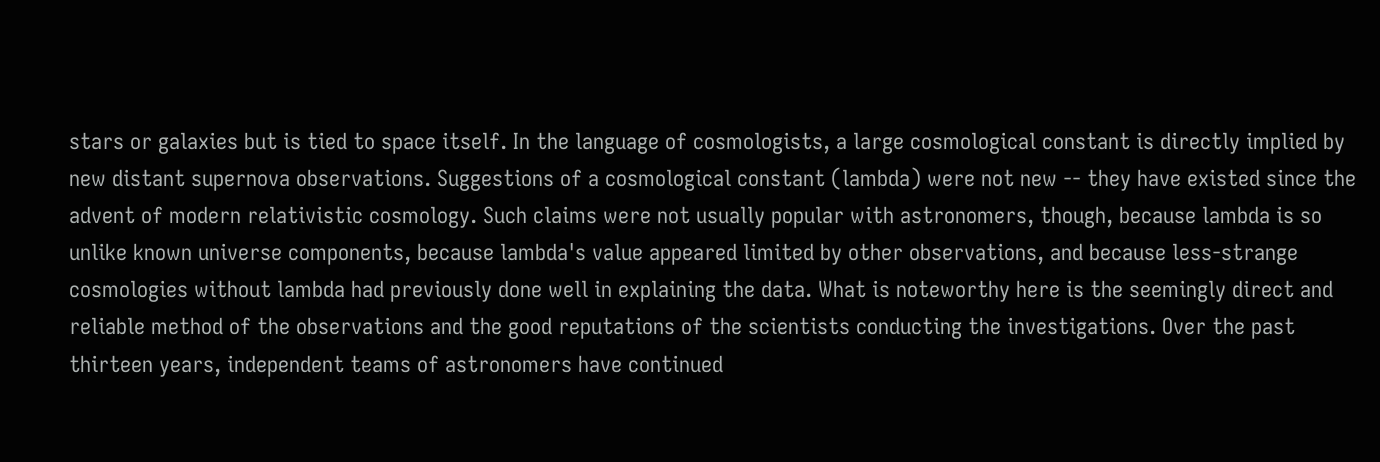stars or galaxies but is tied to space itself. In the language of cosmologists, a large cosmological constant is directly implied by new distant supernova observations. Suggestions of a cosmological constant (lambda) were not new -- they have existed since the advent of modern relativistic cosmology. Such claims were not usually popular with astronomers, though, because lambda is so unlike known universe components, because lambda's value appeared limited by other observations, and because less-strange cosmologies without lambda had previously done well in explaining the data. What is noteworthy here is the seemingly direct and reliable method of the observations and the good reputations of the scientists conducting the investigations. Over the past thirteen years, independent teams of astronomers have continued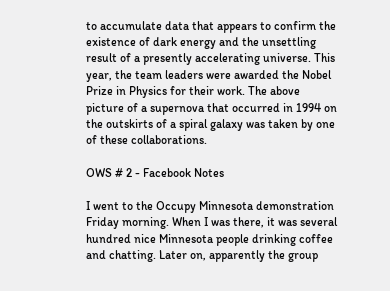to accumulate data that appears to confirm the existence of dark energy and the unsettling result of a presently accelerating universe. This year, the team leaders were awarded the Nobel Prize in Physics for their work. The above picture of a supernova that occurred in 1994 on the outskirts of a spiral galaxy was taken by one of these collaborations.

OWS # 2 - Facebook Notes

I went to the Occupy Minnesota demonstration Friday morning. When I was there, it was several hundred nice Minnesota people drinking coffee and chatting. Later on, apparently the group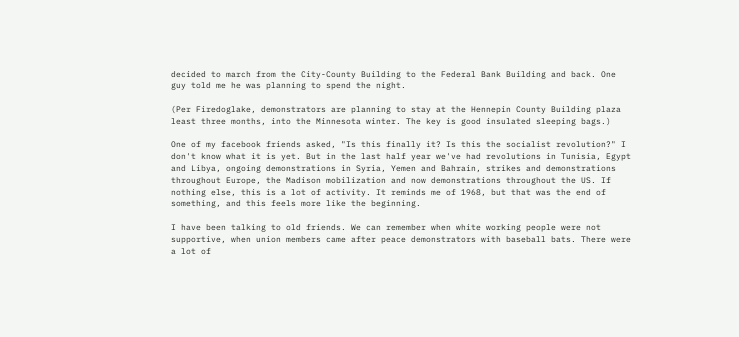decided to march from the City-County Building to the Federal Bank Building and back. One guy told me he was planning to spend the night.

(Per Firedoglake, demonstrators are planning to stay at the Hennepin County Building plaza least three months, into the Minnesota winter. The key is good insulated sleeping bags.)

One of my facebook friends asked, "Is this finally it? Is this the socialist revolution?" I don't know what it is yet. But in the last half year we've had revolutions in Tunisia, Egypt and Libya, ongoing demonstrations in Syria, Yemen and Bahrain, strikes and demonstrations throughout Europe, the Madison mobilization and now demonstrations throughout the US. If nothing else, this is a lot of activity. It reminds me of 1968, but that was the end of something, and this feels more like the beginning.

I have been talking to old friends. We can remember when white working people were not supportive, when union members came after peace demonstrators with baseball bats. There were a lot of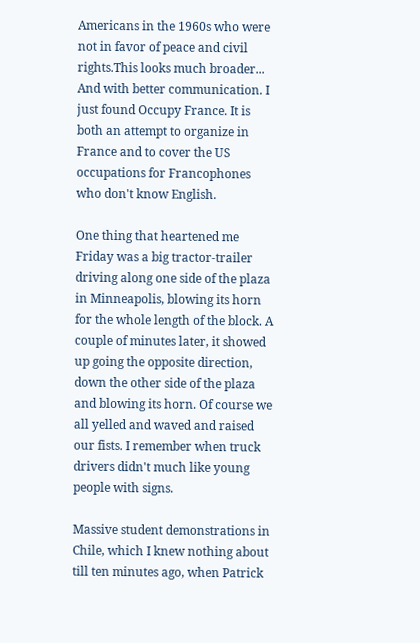Americans in the 1960s who were not in favor of peace and civil rights.This looks much broader... And with better communication. I just found Occupy France. It is both an attempt to organize in France and to cover the US occupations for Francophones who don't know English.

One thing that heartened me Friday was a big tractor-trailer driving along one side of the plaza in Minneapolis, blowing its horn for the whole length of the block. A couple of minutes later, it showed up going the opposite direction, down the other side of the plaza and blowing its horn. Of course we all yelled and waved and raised our fists. I remember when truck drivers didn't much like young people with signs.

Massive student demonstrations in Chile, which I knew nothing about till ten minutes ago, when Patrick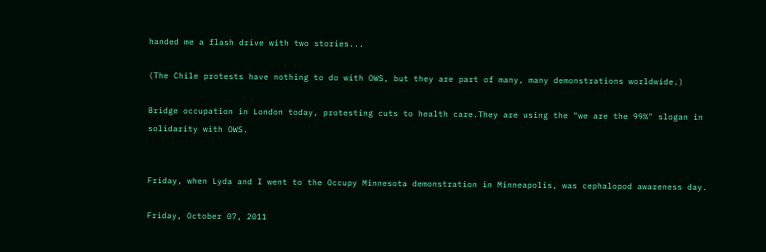handed me a flash drive with two stories...

(The Chile protests have nothing to do with OWS, but they are part of many, many demonstrations worldwide.)

Bridge occupation in London today, protesting cuts to health care.They are using the "we are the 99%" slogan in solidarity with OWS.


Friday, when Lyda and I went to the Occupy Minnesota demonstration in Minneapolis, was cephalopod awareness day.

Friday, October 07, 2011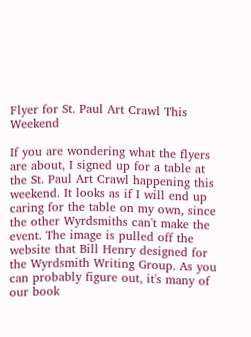Flyer for St. Paul Art Crawl This Weekend

If you are wondering what the flyers are about, I signed up for a table at the St. Paul Art Crawl happening this weekend. It looks as if I will end up caring for the table on my own, since the other Wyrdsmiths can't make the event. The image is pulled off the website that Bill Henry designed for the Wyrdsmith Writing Group. As you can probably figure out, it's many of our book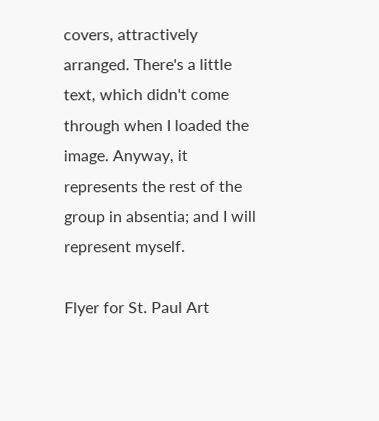covers, attractively arranged. There's a little text, which didn't come through when I loaded the image. Anyway, it represents the rest of the group in absentia; and I will represent myself.

Flyer for St. Paul Art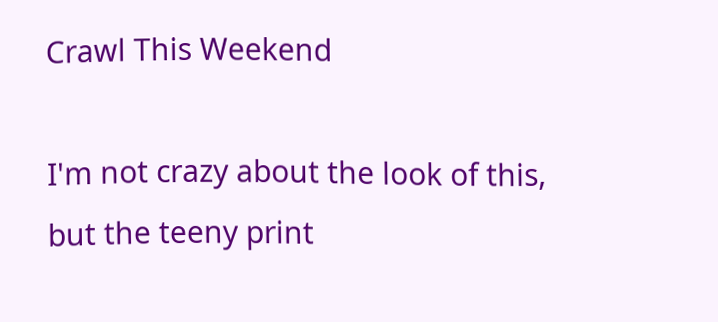Crawl This Weekend

I'm not crazy about the look of this, but the teeny print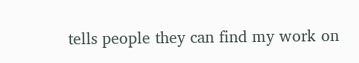tells people they can find my work on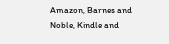Amazon, Barnes and Noble, Kindle and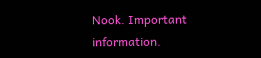Nook. Important information.